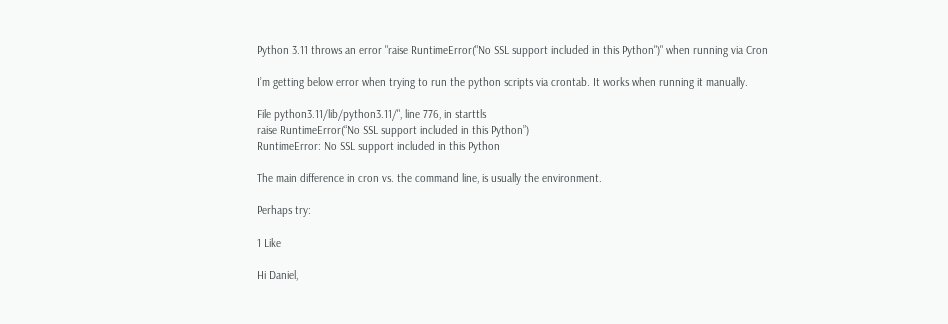Python 3.11 throws an error "raise RuntimeError("No SSL support included in this Python")" when running via Cron

I’m getting below error when trying to run the python scripts via crontab. It works when running it manually.

File python3.11/lib/python3.11/", line 776, in starttls
raise RuntimeError(“No SSL support included in this Python”)
RuntimeError: No SSL support included in this Python

The main difference in cron vs. the command line, is usually the environment.

Perhaps try:

1 Like

Hi Daniel,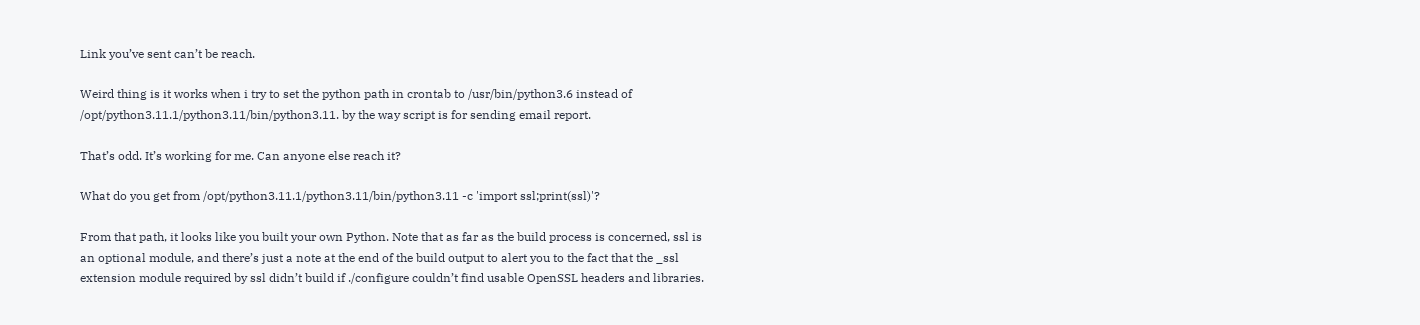Link you’ve sent can’t be reach.

Weird thing is it works when i try to set the python path in crontab to /usr/bin/python3.6 instead of /opt/python3.11.1/python3.11/bin/python3.11. by the way script is for sending email report.

That’s odd. It’s working for me. Can anyone else reach it?

What do you get from /opt/python3.11.1/python3.11/bin/python3.11 -c 'import ssl;print(ssl)'?

From that path, it looks like you built your own Python. Note that as far as the build process is concerned, ssl is an optional module, and there’s just a note at the end of the build output to alert you to the fact that the _ssl extension module required by ssl didn’t build if ./configure couldn’t find usable OpenSSL headers and libraries.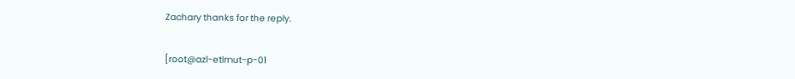Zachary thanks for the reply.


[root@azl-etlmut-p-01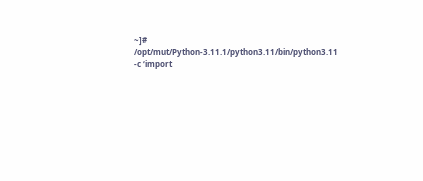~]# /opt/mut/Python-3.11.1/python3.11/bin/python3.11 -c ‘import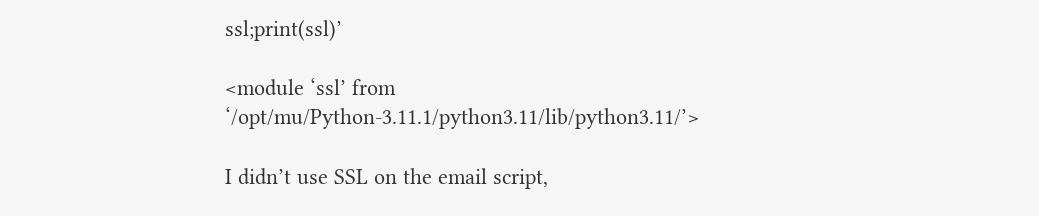ssl;print(ssl)’

<module ‘ssl’ from ‘/opt/mu/Python-3.11.1/python3.11/lib/python3.11/’>

I didn’t use SSL on the email script,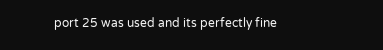port 25 was used and its perfectly fine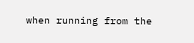when running from the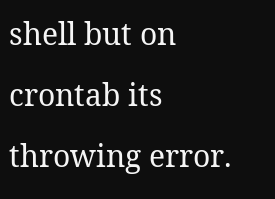shell but on crontab its throwing error.